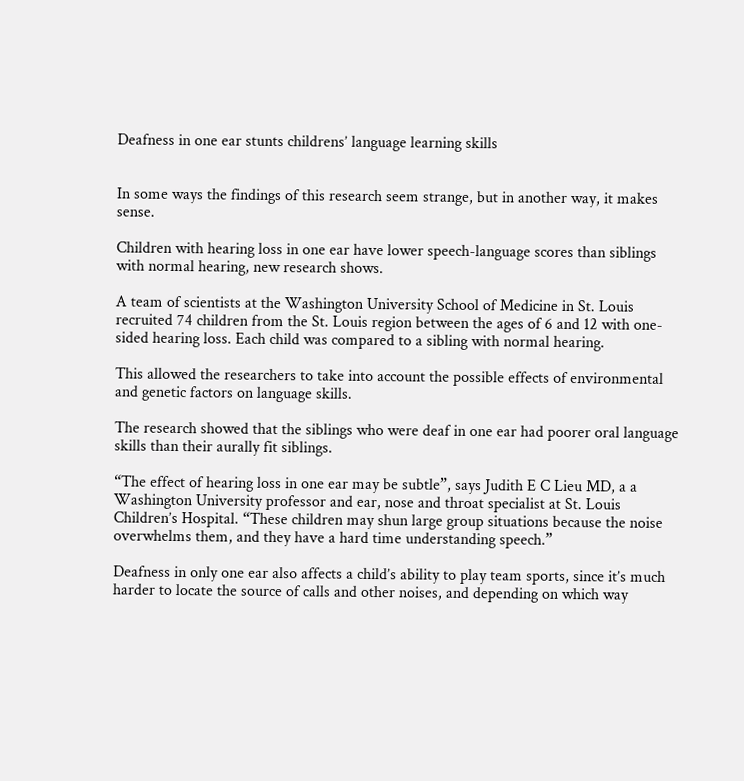Deafness in one ear stunts childrens’ language learning skills


In some ways the findings of this research seem strange, but in another way, it makes sense.

Children with hearing loss in one ear have lower speech-language scores than siblings with normal hearing, new research shows.

A team of scientists at the Washington University School of Medicine in St. Louis recruited 74 children from the St. Louis region between the ages of 6 and 12 with one-sided hearing loss. Each child was compared to a sibling with normal hearing.

This allowed the researchers to take into account the possible effects of environmental and genetic factors on language skills.

The research showed that the siblings who were deaf in one ear had poorer oral language skills than their aurally fit siblings.

“The effect of hearing loss in one ear may be subtle”, says Judith E C Lieu MD, a a Washington University professor and ear, nose and throat specialist at St. Louis Children’s Hospital. “These children may shun large group situations because the noise overwhelms them, and they have a hard time understanding speech.”

Deafness in only one ear also affects a child’s ability to play team sports, since it’s much harder to locate the source of calls and other noises, and depending on which way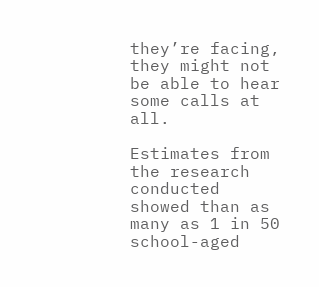they’re facing, they might not be able to hear some calls at all.

Estimates from the research conducted showed than as many as 1 in 50 school-aged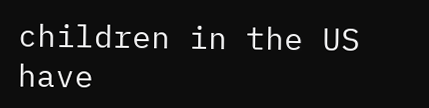children in the US have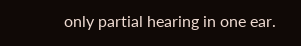only partial hearing in one ear.